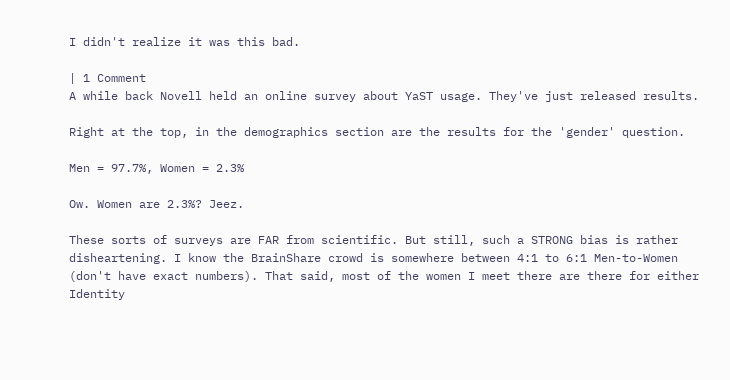I didn't realize it was this bad.

| 1 Comment
A while back Novell held an online survey about YaST usage. They've just released results.

Right at the top, in the demographics section are the results for the 'gender' question.

Men = 97.7%, Women = 2.3%

Ow. Women are 2.3%? Jeez.

These sorts of surveys are FAR from scientific. But still, such a STRONG bias is rather disheartening. I know the BrainShare crowd is somewhere between 4:1 to 6:1 Men-to-Women (don't have exact numbers). That said, most of the women I meet there are there for either Identity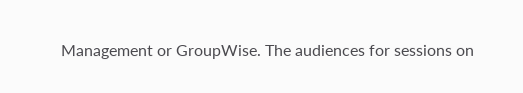Management or GroupWise. The audiences for sessions on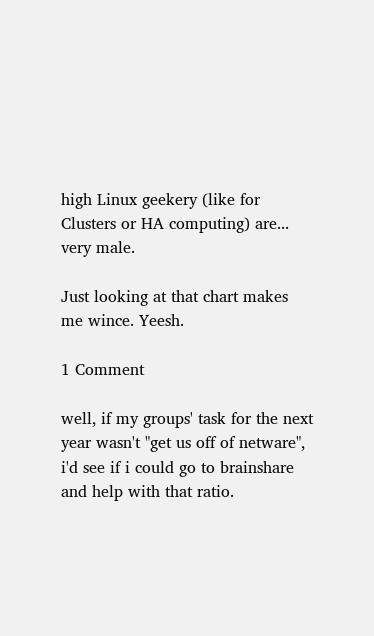high Linux geekery (like for Clusters or HA computing) are... very male.

Just looking at that chart makes me wince. Yeesh.

1 Comment

well, if my groups' task for the next year wasn't "get us off of netware", i'd see if i could go to brainshare and help with that ratio.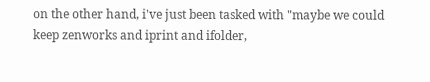on the other hand, i've just been tasked with "maybe we could keep zenworks and iprint and ifolder,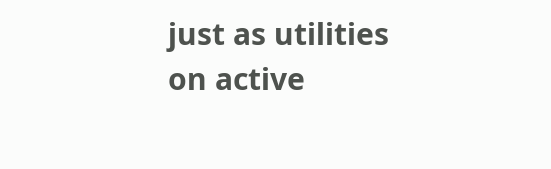just as utilities on active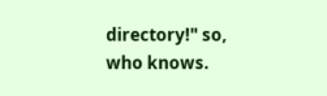directory!" so, who knows.